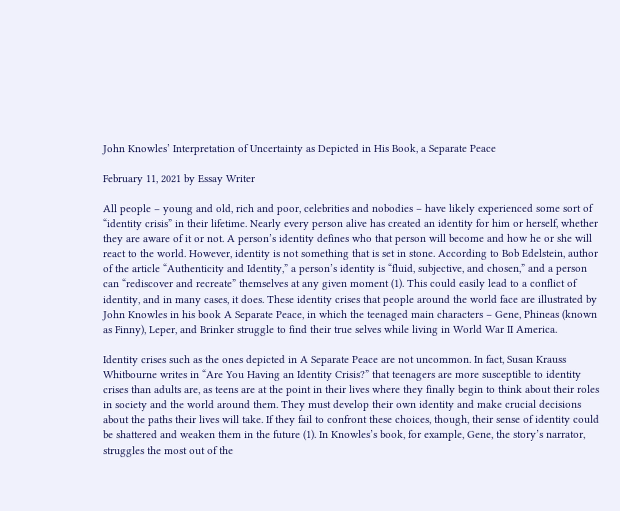John Knowles’ Interpretation of Uncertainty as Depicted in His Book, a Separate Peace

February 11, 2021 by Essay Writer

All people – young and old, rich and poor, celebrities and nobodies – have likely experienced some sort of “identity crisis” in their lifetime. Nearly every person alive has created an identity for him or herself, whether they are aware of it or not. A person’s identity defines who that person will become and how he or she will react to the world. However, identity is not something that is set in stone. According to Bob Edelstein, author of the article “Authenticity and Identity,” a person’s identity is “fluid, subjective, and chosen,” and a person can “rediscover and recreate” themselves at any given moment (1). This could easily lead to a conflict of identity, and in many cases, it does. These identity crises that people around the world face are illustrated by John Knowles in his book A Separate Peace, in which the teenaged main characters – Gene, Phineas (known as Finny), Leper, and Brinker struggle to find their true selves while living in World War II America.

Identity crises such as the ones depicted in A Separate Peace are not uncommon. In fact, Susan Krauss Whitbourne writes in “Are You Having an Identity Crisis?” that teenagers are more susceptible to identity crises than adults are, as teens are at the point in their lives where they finally begin to think about their roles in society and the world around them. They must develop their own identity and make crucial decisions about the paths their lives will take. If they fail to confront these choices, though, their sense of identity could be shattered and weaken them in the future (1). In Knowles’s book, for example, Gene, the story’s narrator, struggles the most out of the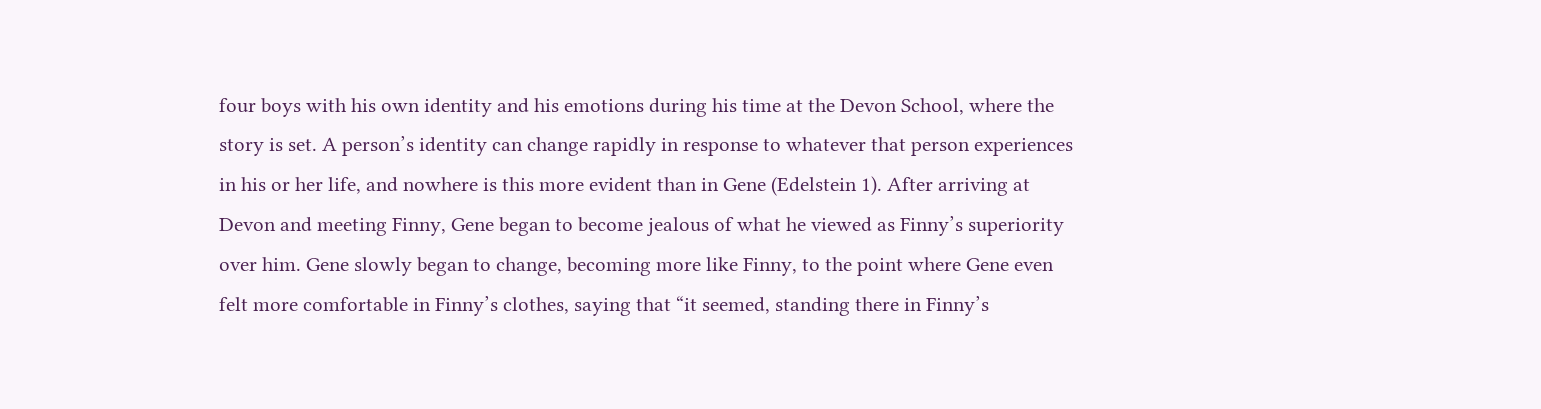four boys with his own identity and his emotions during his time at the Devon School, where the story is set. A person’s identity can change rapidly in response to whatever that person experiences in his or her life, and nowhere is this more evident than in Gene (Edelstein 1). After arriving at Devon and meeting Finny, Gene began to become jealous of what he viewed as Finny’s superiority over him. Gene slowly began to change, becoming more like Finny, to the point where Gene even felt more comfortable in Finny’s clothes, saying that “it seemed, standing there in Finny’s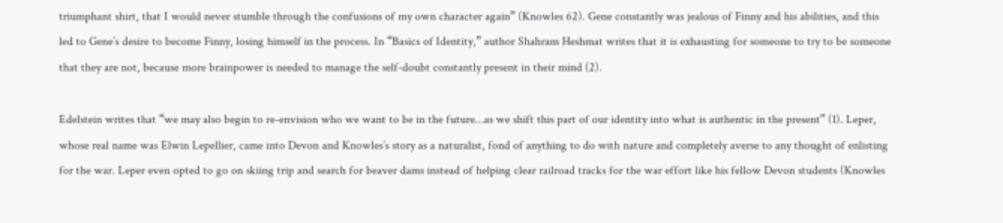triumphant shirt, that I would never stumble through the confusions of my own character again” (Knowles 62). Gene constantly was jealous of Finny and his abilities, and this led to Gene’s desire to become Finny, losing himself in the process. In “Basics of Identity,” author Shahram Heshmat writes that it is exhausting for someone to try to be someone that they are not, because more brainpower is needed to manage the self-doubt constantly present in their mind (2).

Edelstein writes that “we may also begin to re-envision who we want to be in the future…as we shift this part of our identity into what is authentic in the present” (1). Leper, whose real name was Elwin Lepellier, came into Devon and Knowles’s story as a naturalist, fond of anything to do with nature and completely averse to any thought of enlisting for the war. Leper even opted to go on skiing trip and search for beaver dams instead of helping clear railroad tracks for the war effort like his fellow Devon students (Knowles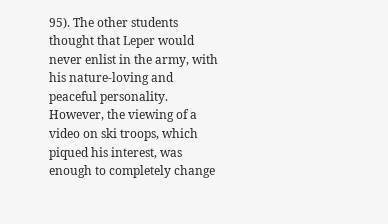95). The other students thought that Leper would never enlist in the army, with his nature-loving and peaceful personality. However, the viewing of a video on ski troops, which piqued his interest, was enough to completely change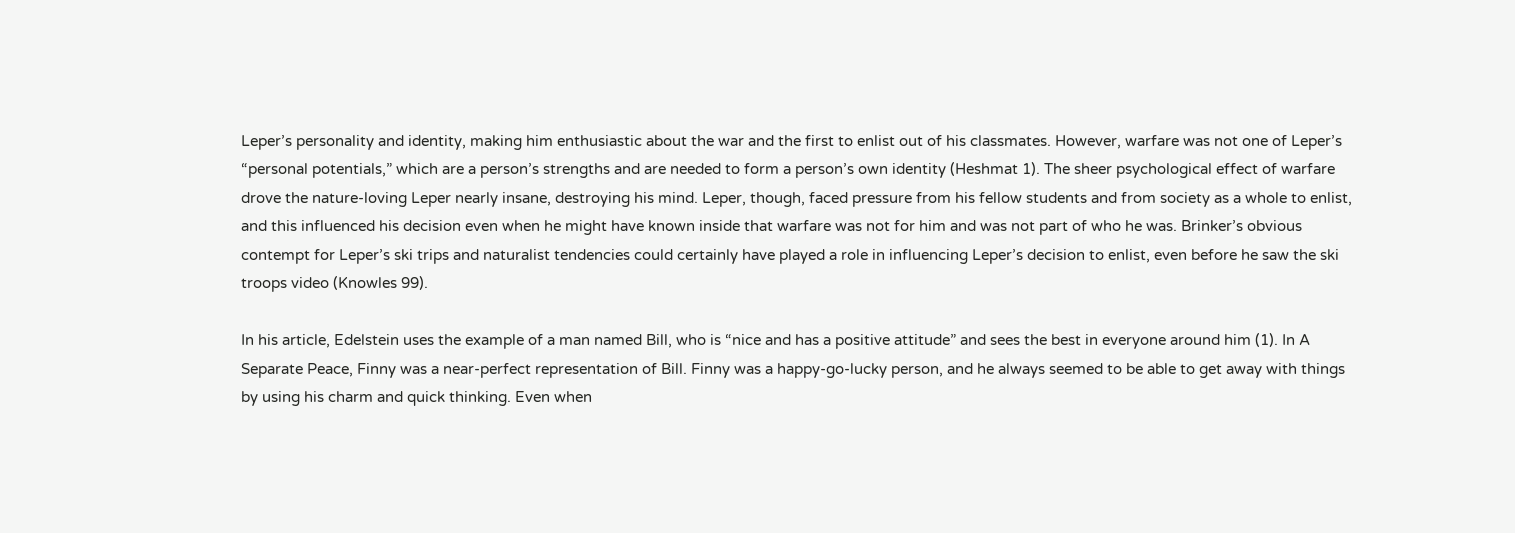Leper’s personality and identity, making him enthusiastic about the war and the first to enlist out of his classmates. However, warfare was not one of Leper’s “personal potentials,” which are a person’s strengths and are needed to form a person’s own identity (Heshmat 1). The sheer psychological effect of warfare drove the nature-loving Leper nearly insane, destroying his mind. Leper, though, faced pressure from his fellow students and from society as a whole to enlist, and this influenced his decision even when he might have known inside that warfare was not for him and was not part of who he was. Brinker’s obvious contempt for Leper’s ski trips and naturalist tendencies could certainly have played a role in influencing Leper’s decision to enlist, even before he saw the ski troops video (Knowles 99).

In his article, Edelstein uses the example of a man named Bill, who is “nice and has a positive attitude” and sees the best in everyone around him (1). In A Separate Peace, Finny was a near-perfect representation of Bill. Finny was a happy-go-lucky person, and he always seemed to be able to get away with things by using his charm and quick thinking. Even when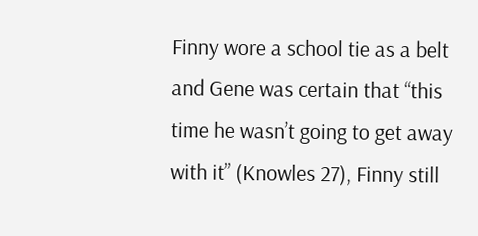Finny wore a school tie as a belt and Gene was certain that “this time he wasn’t going to get away with it” (Knowles 27), Finny still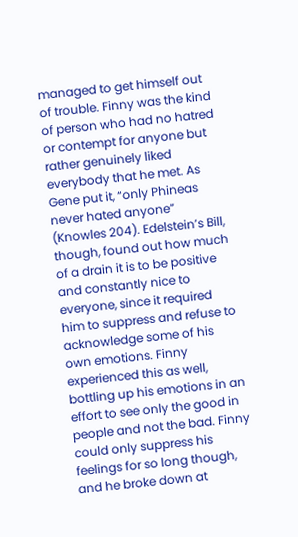managed to get himself out of trouble. Finny was the kind of person who had no hatred or contempt for anyone but rather genuinely liked everybody that he met. As Gene put it, “only Phineas never hated anyone” (Knowles 204). Edelstein’s Bill, though, found out how much of a drain it is to be positive and constantly nice to everyone, since it required him to suppress and refuse to acknowledge some of his own emotions. Finny experienced this as well, bottling up his emotions in an effort to see only the good in people and not the bad. Finny could only suppress his feelings for so long though, and he broke down at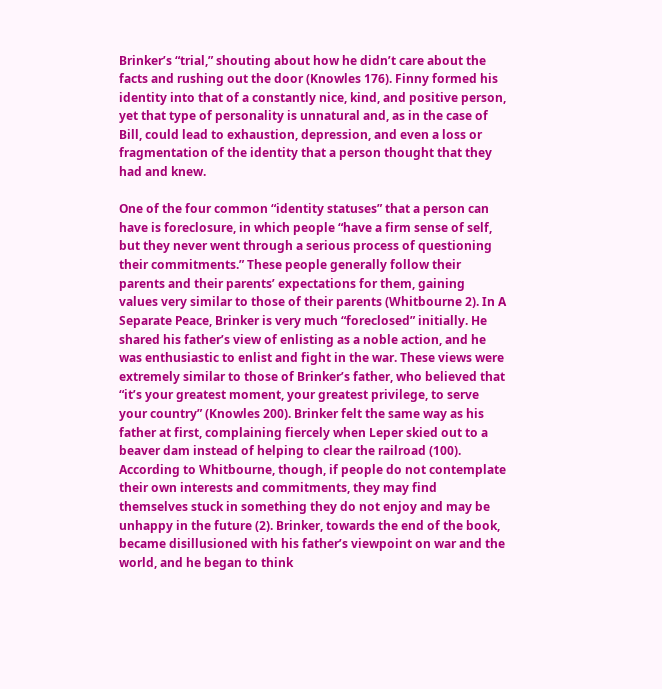Brinker’s “trial,” shouting about how he didn’t care about the facts and rushing out the door (Knowles 176). Finny formed his identity into that of a constantly nice, kind, and positive person, yet that type of personality is unnatural and, as in the case of Bill, could lead to exhaustion, depression, and even a loss or fragmentation of the identity that a person thought that they had and knew.

One of the four common “identity statuses” that a person can have is foreclosure, in which people “have a firm sense of self, but they never went through a serious process of questioning their commitments.” These people generally follow their parents and their parents’ expectations for them, gaining values very similar to those of their parents (Whitbourne 2). In A Separate Peace, Brinker is very much “foreclosed” initially. He shared his father’s view of enlisting as a noble action, and he was enthusiastic to enlist and fight in the war. These views were extremely similar to those of Brinker’s father, who believed that “it’s your greatest moment, your greatest privilege, to serve your country” (Knowles 200). Brinker felt the same way as his father at first, complaining fiercely when Leper skied out to a beaver dam instead of helping to clear the railroad (100). According to Whitbourne, though, if people do not contemplate their own interests and commitments, they may find themselves stuck in something they do not enjoy and may be unhappy in the future (2). Brinker, towards the end of the book, became disillusioned with his father’s viewpoint on war and the world, and he began to think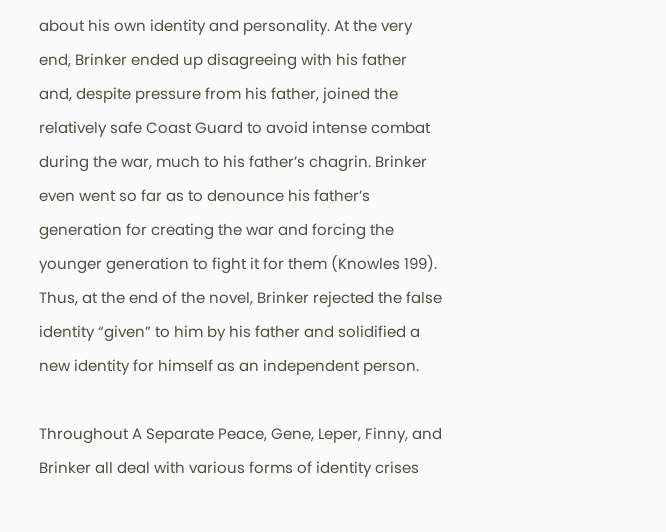about his own identity and personality. At the very end, Brinker ended up disagreeing with his father and, despite pressure from his father, joined the relatively safe Coast Guard to avoid intense combat during the war, much to his father’s chagrin. Brinker even went so far as to denounce his father’s generation for creating the war and forcing the younger generation to fight it for them (Knowles 199). Thus, at the end of the novel, Brinker rejected the false identity “given” to him by his father and solidified a new identity for himself as an independent person.

Throughout A Separate Peace, Gene, Leper, Finny, and Brinker all deal with various forms of identity crises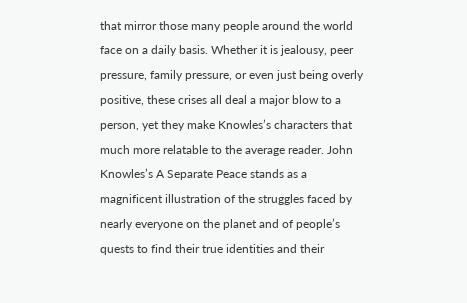that mirror those many people around the world face on a daily basis. Whether it is jealousy, peer pressure, family pressure, or even just being overly positive, these crises all deal a major blow to a person, yet they make Knowles’s characters that much more relatable to the average reader. John Knowles’s A Separate Peace stands as a magnificent illustration of the struggles faced by nearly everyone on the planet and of people’s quests to find their true identities and their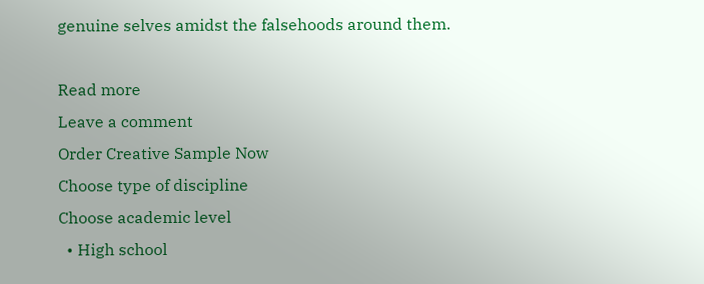genuine selves amidst the falsehoods around them.

Read more
Leave a comment
Order Creative Sample Now
Choose type of discipline
Choose academic level
  • High school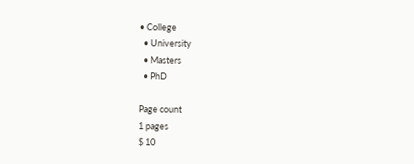• College
  • University
  • Masters
  • PhD

Page count
1 pages
$ 10